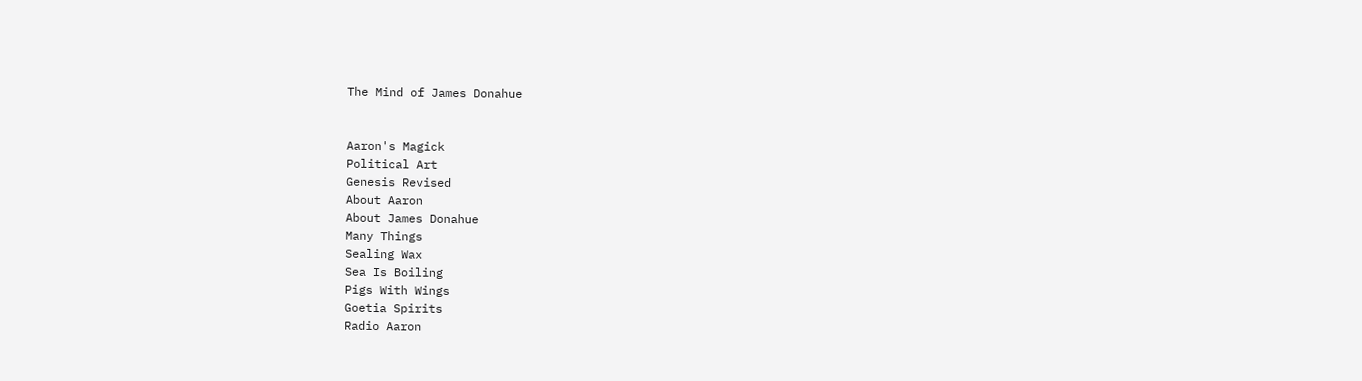The Mind of James Donahue


Aaron's Magick
Political Art
Genesis Revised
About Aaron
About James Donahue
Many Things
Sealing Wax
Sea Is Boiling
Pigs With Wings
Goetia Spirits
Radio Aaron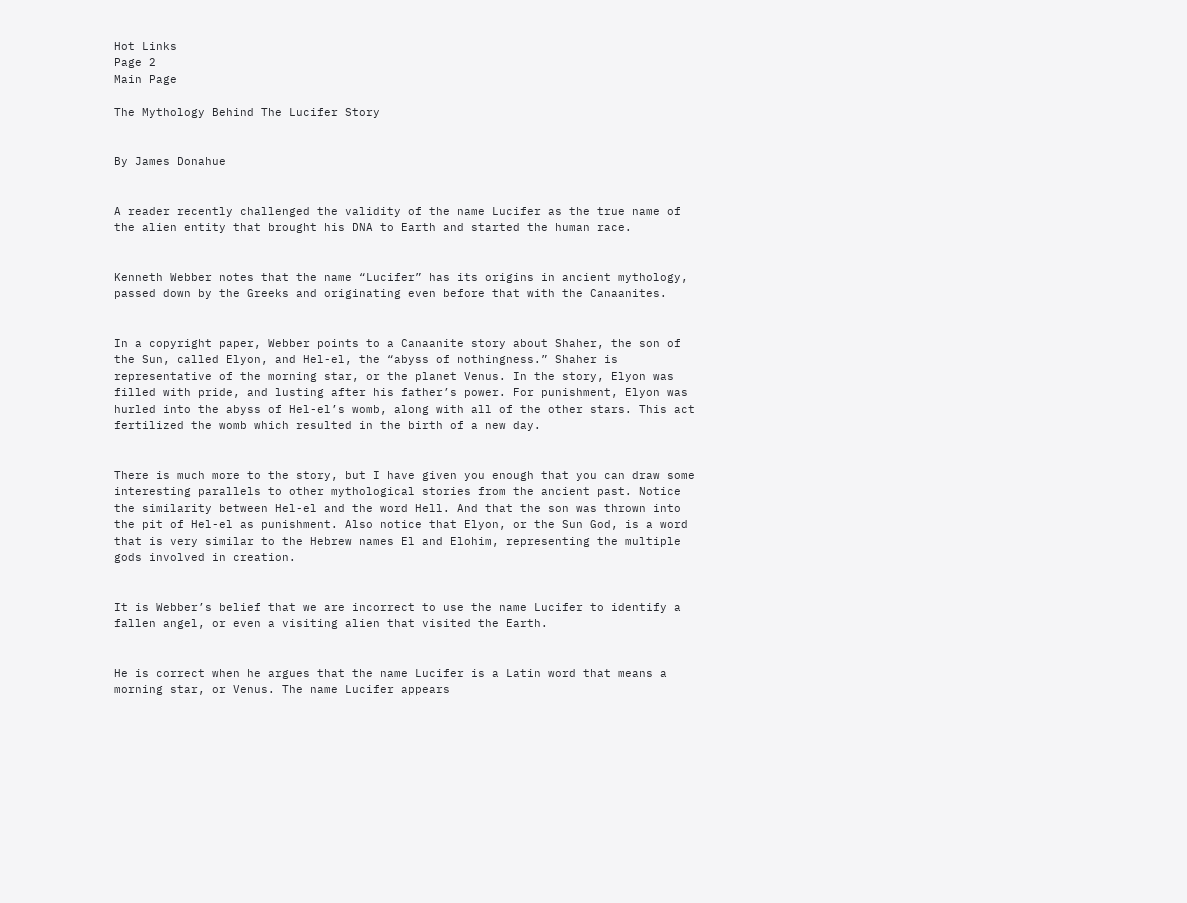Hot Links
Page 2
Main Page

The Mythology Behind The Lucifer Story


By James Donahue


A reader recently challenged the validity of the name Lucifer as the true name of the alien entity that brought his DNA to Earth and started the human race.


Kenneth Webber notes that the name “Lucifer” has its origins in ancient mythology, passed down by the Greeks and originating even before that with the Canaanites.


In a copyright paper, Webber points to a Canaanite story about Shaher, the son of the Sun, called Elyon, and Hel-el, the “abyss of nothingness.” Shaher is representative of the morning star, or the planet Venus. In the story, Elyon was filled with pride, and lusting after his father’s power. For punishment, Elyon was hurled into the abyss of Hel-el’s womb, along with all of the other stars. This act fertilized the womb which resulted in the birth of a new day.


There is much more to the story, but I have given you enough that you can draw some interesting parallels to other mythological stories from the ancient past. Notice the similarity between Hel-el and the word Hell. And that the son was thrown into the pit of Hel-el as punishment. Also notice that Elyon, or the Sun God, is a word that is very similar to the Hebrew names El and Elohim, representing the multiple gods involved in creation.


It is Webber’s belief that we are incorrect to use the name Lucifer to identify a fallen angel, or even a visiting alien that visited the Earth.


He is correct when he argues that the name Lucifer is a Latin word that means a morning star, or Venus. The name Lucifer appears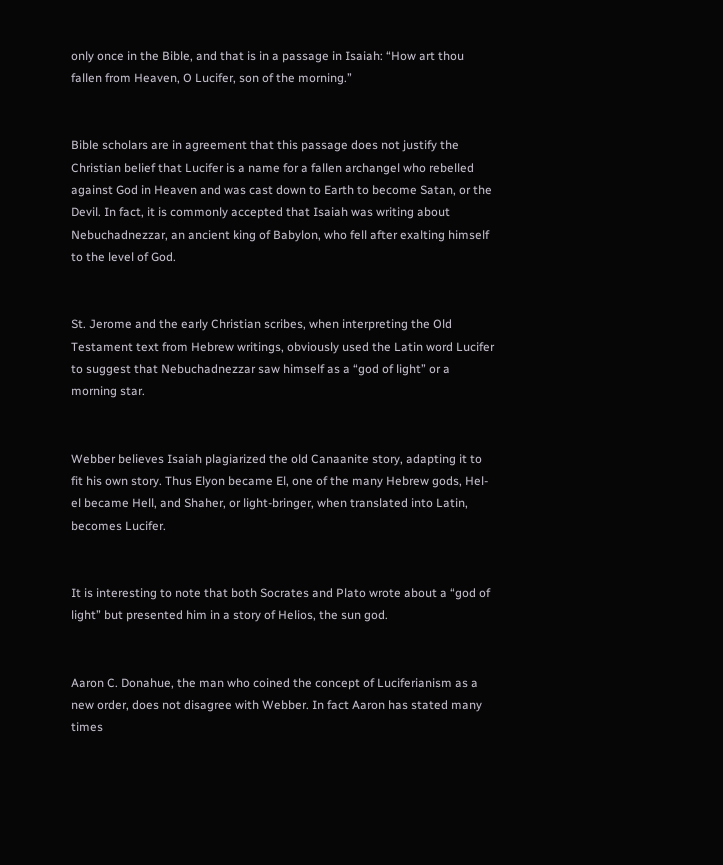only once in the Bible, and that is in a passage in Isaiah: “How art thou fallen from Heaven, O Lucifer, son of the morning.”


Bible scholars are in agreement that this passage does not justify the Christian belief that Lucifer is a name for a fallen archangel who rebelled against God in Heaven and was cast down to Earth to become Satan, or the Devil. In fact, it is commonly accepted that Isaiah was writing about Nebuchadnezzar, an ancient king of Babylon, who fell after exalting himself to the level of God.


St. Jerome and the early Christian scribes, when interpreting the Old Testament text from Hebrew writings, obviously used the Latin word Lucifer to suggest that Nebuchadnezzar saw himself as a “god of light” or a morning star.


Webber believes Isaiah plagiarized the old Canaanite story, adapting it to fit his own story. Thus Elyon became El, one of the many Hebrew gods, Hel-el became Hell, and Shaher, or light-bringer, when translated into Latin, becomes Lucifer.


It is interesting to note that both Socrates and Plato wrote about a “god of light” but presented him in a story of Helios, the sun god.


Aaron C. Donahue, the man who coined the concept of Luciferianism as a new order, does not disagree with Webber. In fact Aaron has stated many times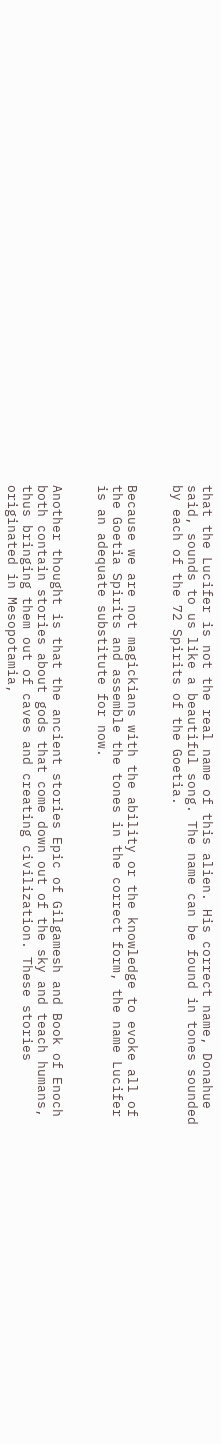that the Lucifer is not the real name of this alien. His correct name, Donahue said, sounds to us like a beautiful song. The name can be found in tones sounded by each of the 72 Spirits of the Goetia.


Because we are not magickians with the ability or the knowledge to evoke all of the Goetia Spirits and assemble the tones in the correct form, the name Lucifer is an adequate substitute for now.


Another thought is that the ancient stories Epic of Gilgamesh and Book of Enoch both contain stories about gods that come down out of the sky and teach humans, thus bringing them out of caves and creating civilization. These stories originated in Mesopotamia,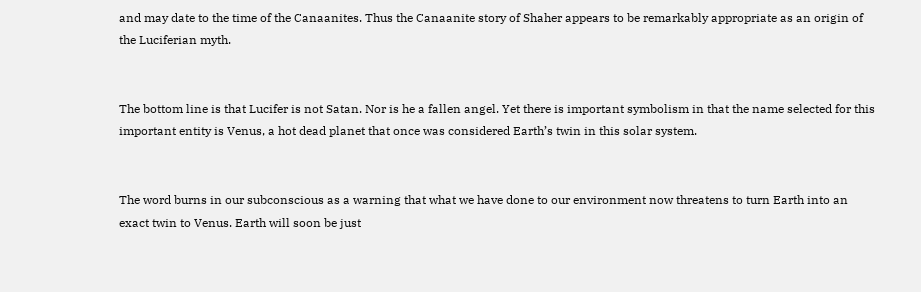and may date to the time of the Canaanites. Thus the Canaanite story of Shaher appears to be remarkably appropriate as an origin of the Luciferian myth.


The bottom line is that Lucifer is not Satan. Nor is he a fallen angel. Yet there is important symbolism in that the name selected for this important entity is Venus, a hot dead planet that once was considered Earth’s twin in this solar system.


The word burns in our subconscious as a warning that what we have done to our environment now threatens to turn Earth into an exact twin to Venus. Earth will soon be just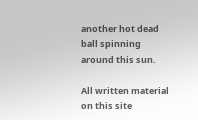another hot dead ball spinning around this sun.

All written material on this site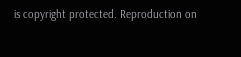is copyright protected. Reproduction on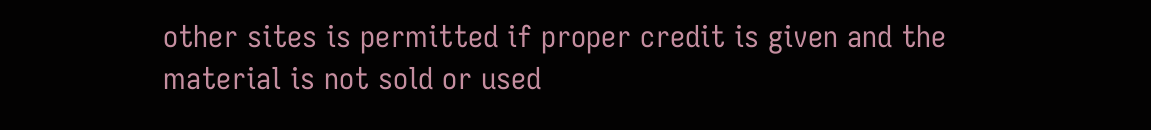other sites is permitted if proper credit is given and the material is not sold or used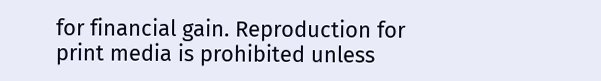for financial gain. Reproduction for print media is prohibited unless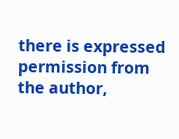there is expressed permission from the author,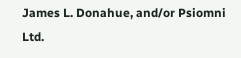James L. Donahue, and/or Psiomni Ltd.